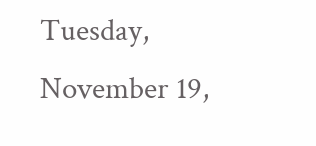Tuesday, November 19,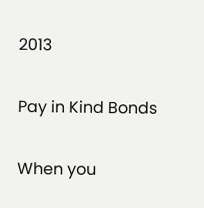2013

Pay in Kind Bonds

When you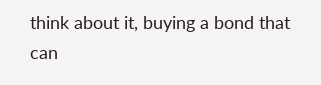think about it, buying a bond that can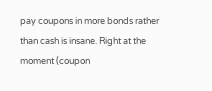pay coupons in more bonds rather than cash is insane. Right at the moment (coupon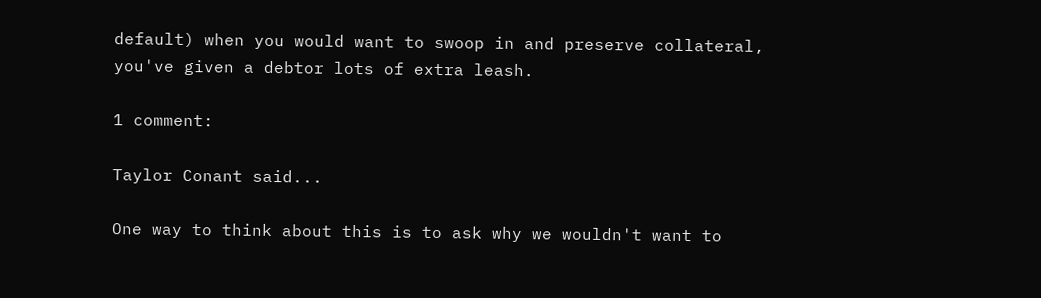default) when you would want to swoop in and preserve collateral, you've given a debtor lots of extra leash.

1 comment:

Taylor Conant said...

One way to think about this is to ask why we wouldn't want to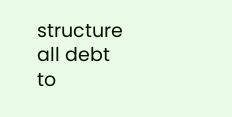structure all debt to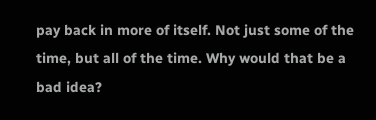pay back in more of itself. Not just some of the time, but all of the time. Why would that be a bad idea?